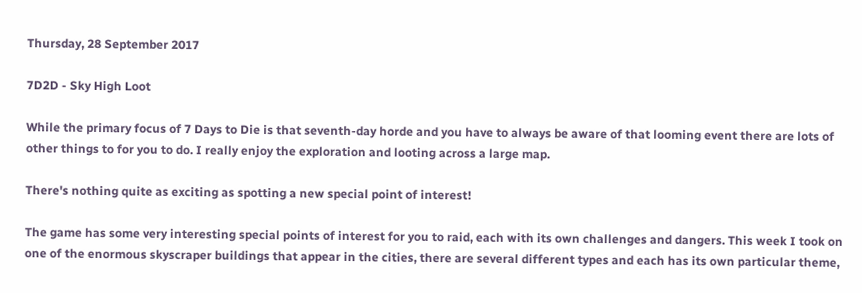Thursday, 28 September 2017

7D2D - Sky High Loot

While the primary focus of 7 Days to Die is that seventh-day horde and you have to always be aware of that looming event there are lots of other things to for you to do. I really enjoy the exploration and looting across a large map.

There's nothing quite as exciting as spotting a new special point of interest!

The game has some very interesting special points of interest for you to raid, each with its own challenges and dangers. This week I took on one of the enormous skyscraper buildings that appear in the cities, there are several different types and each has its own particular theme,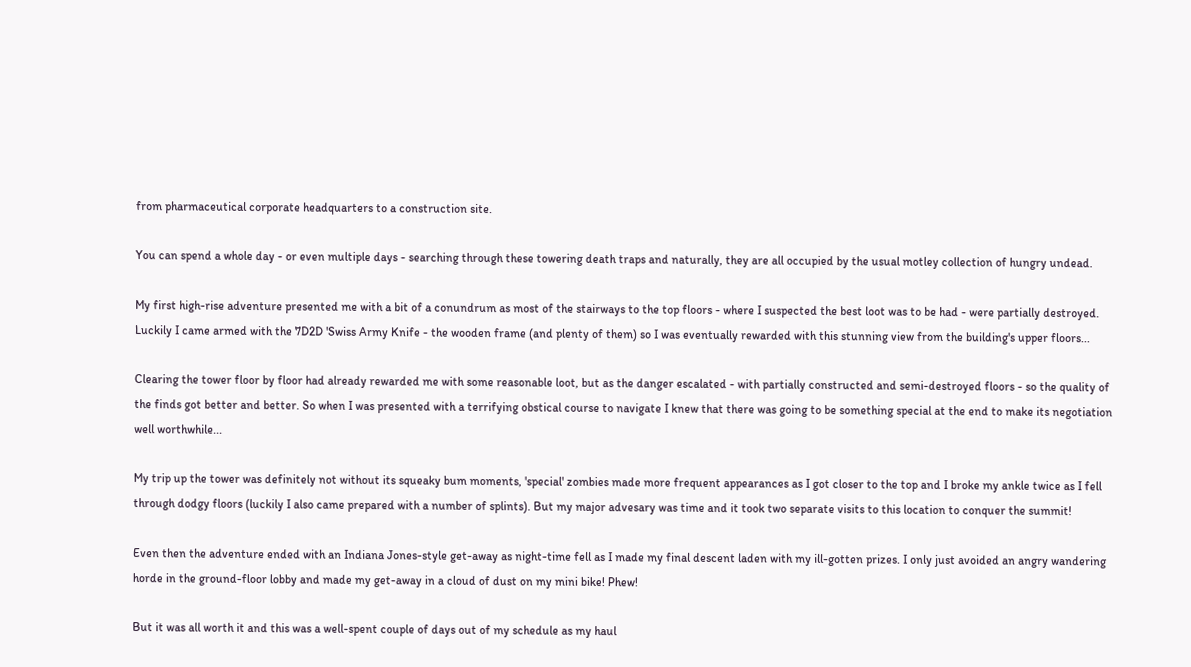from pharmaceutical corporate headquarters to a construction site.

You can spend a whole day - or even multiple days - searching through these towering death traps and naturally, they are all occupied by the usual motley collection of hungry undead.

My first high-rise adventure presented me with a bit of a conundrum as most of the stairways to the top floors - where I suspected the best loot was to be had - were partially destroyed. Luckily I came armed with the 7D2D 'Swiss Army Knife - the wooden frame (and plenty of them) so I was eventually rewarded with this stunning view from the building's upper floors...

Clearing the tower floor by floor had already rewarded me with some reasonable loot, but as the danger escalated - with partially constructed and semi-destroyed floors - so the quality of the finds got better and better. So when I was presented with a terrifying obstical course to navigate I knew that there was going to be something special at the end to make its negotiation well worthwhile...

My trip up the tower was definitely not without its squeaky bum moments, 'special' zombies made more frequent appearances as I got closer to the top and I broke my ankle twice as I fell through dodgy floors (luckily I also came prepared with a number of splints). But my major advesary was time and it took two separate visits to this location to conquer the summit!

Even then the adventure ended with an Indiana Jones-style get-away as night-time fell as I made my final descent laden with my ill-gotten prizes. I only just avoided an angry wandering horde in the ground-floor lobby and made my get-away in a cloud of dust on my mini bike! Phew!

But it was all worth it and this was a well-spent couple of days out of my schedule as my haul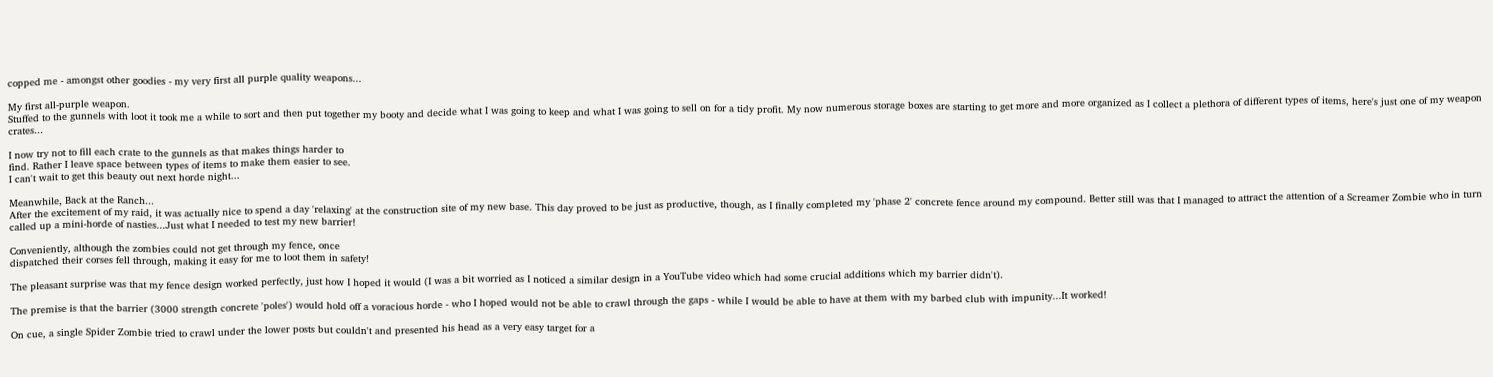copped me - amongst other goodies - my very first all purple quality weapons...

My first all-purple weapon.
Stuffed to the gunnels with loot it took me a while to sort and then put together my booty and decide what I was going to keep and what I was going to sell on for a tidy profit. My now numerous storage boxes are starting to get more and more organized as I collect a plethora of different types of items, here's just one of my weapon crates...

I now try not to fill each crate to the gunnels as that makes things harder to
find. Rather I leave space between types of items to make them easier to see.
I can't wait to get this beauty out next horde night...

Meanwhile, Back at the Ranch...
After the excitement of my raid, it was actually nice to spend a day 'relaxing' at the construction site of my new base. This day proved to be just as productive, though, as I finally completed my 'phase 2' concrete fence around my compound. Better still was that I managed to attract the attention of a Screamer Zombie who in turn called up a mini-horde of nasties...Just what I needed to test my new barrier!

Conveniently, although the zombies could not get through my fence, once
dispatched their corses fell through, making it easy for me to loot them in safety!

The pleasant surprise was that my fence design worked perfectly, just how I hoped it would (I was a bit worried as I noticed a similar design in a YouTube video which had some crucial additions which my barrier didn't).

The premise is that the barrier (3000 strength concrete 'poles') would hold off a voracious horde - who I hoped would not be able to crawl through the gaps - while I would be able to have at them with my barbed club with impunity...It worked!

On cue, a single Spider Zombie tried to crawl under the lower posts but couldn't and presented his head as a very easy target for a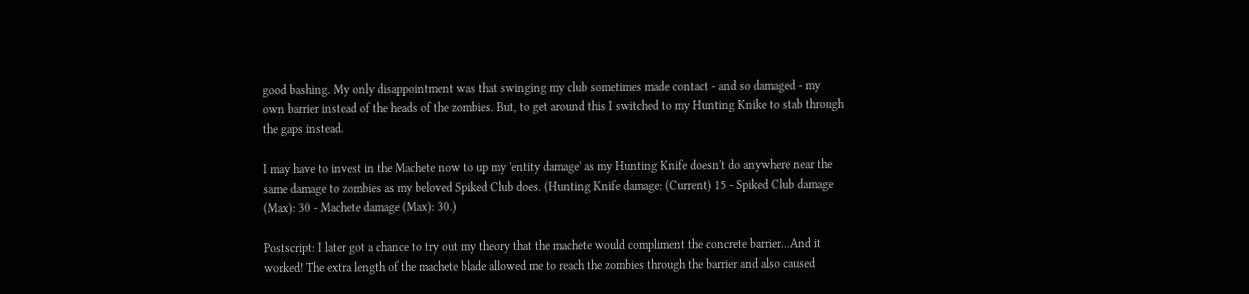good bashing. My only disappointment was that swinging my club sometimes made contact - and so damaged - my own barrier instead of the heads of the zombies. But, to get around this I switched to my Hunting Knike to stab through the gaps instead.

I may have to invest in the Machete now to up my 'entity damage' as my Hunting Knife doesn't do anywhere near the same damage to zombies as my beloved Spiked Club does. (Hunting Knife damage: (Current) 15 - Spiked Club damage (Max): 30 - Machete damage (Max): 30.)

Postscript: I later got a chance to try out my theory that the machete would compliment the concrete barrier...And it worked! The extra length of the machete blade allowed me to reach the zombies through the barrier and also caused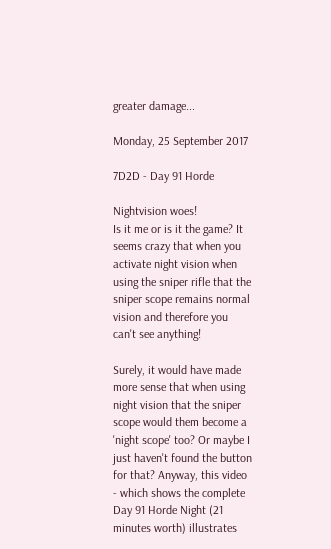greater damage...

Monday, 25 September 2017

7D2D - Day 91 Horde

Nightvision woes!
Is it me or is it the game? It seems crazy that when you activate night vision when using the sniper rifle that the sniper scope remains normal vision and therefore you can't see anything!

Surely, it would have made more sense that when using night vision that the sniper scope would them become a 'night scope' too? Or maybe I just haven't found the button for that? Anyway, this video - which shows the complete Day 91 Horde Night (21 minutes worth) illustrates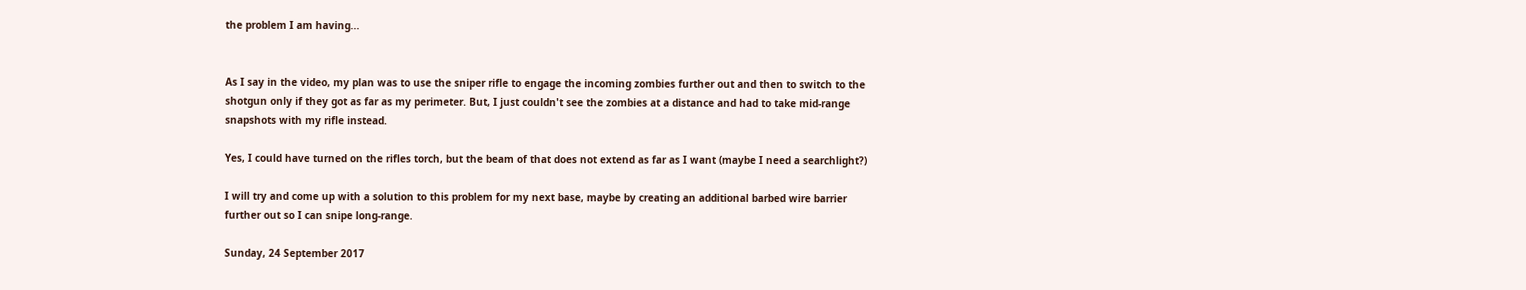the problem I am having...


As I say in the video, my plan was to use the sniper rifle to engage the incoming zombies further out and then to switch to the shotgun only if they got as far as my perimeter. But, I just couldn't see the zombies at a distance and had to take mid-range snapshots with my rifle instead.

Yes, I could have turned on the rifles torch, but the beam of that does not extend as far as I want (maybe I need a searchlight?)

I will try and come up with a solution to this problem for my next base, maybe by creating an additional barbed wire barrier further out so I can snipe long-range.

Sunday, 24 September 2017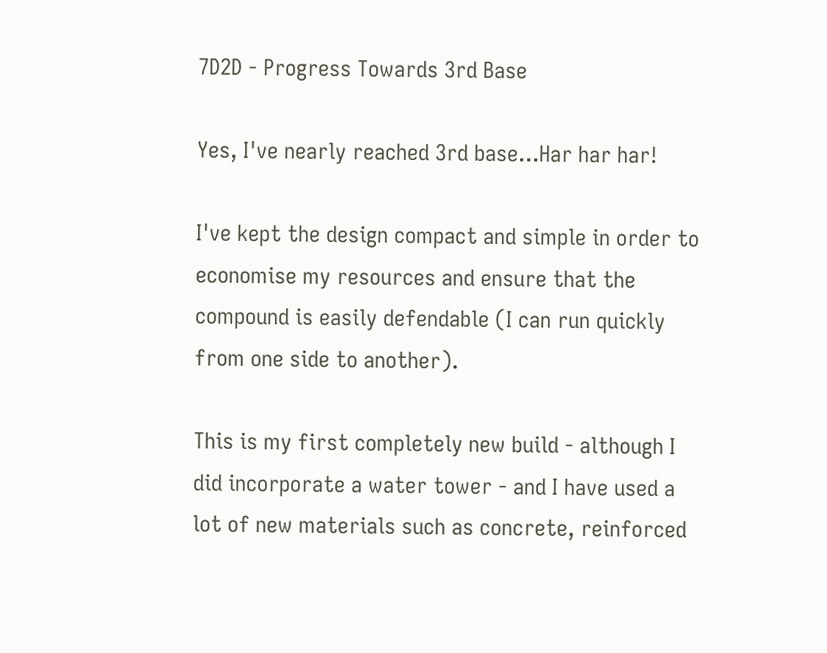7D2D - Progress Towards 3rd Base

Yes, I've nearly reached 3rd base...Har har har!

I've kept the design compact and simple in order to economise my resources and ensure that the compound is easily defendable (I can run quickly from one side to another).

This is my first completely new build - although I did incorporate a water tower - and I have used a lot of new materials such as concrete, reinforced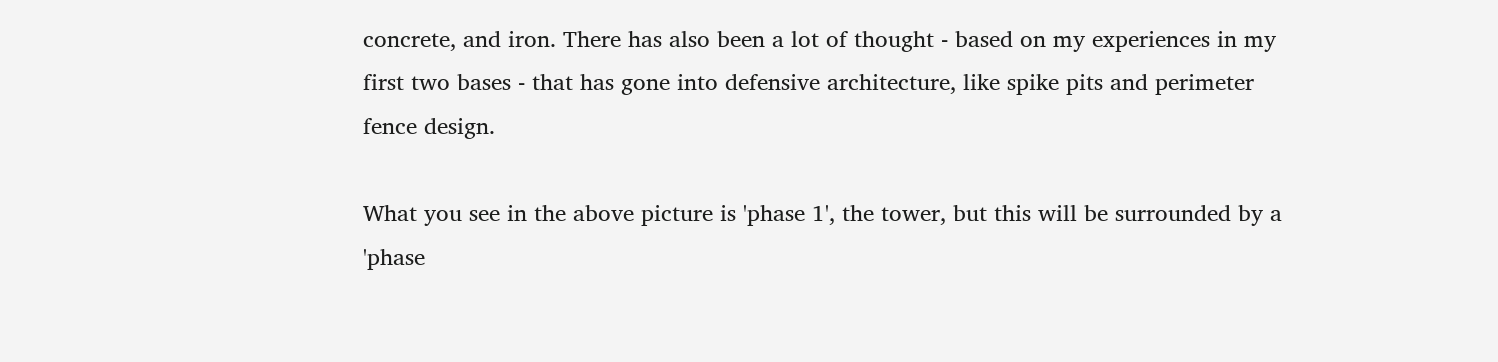concrete, and iron. There has also been a lot of thought - based on my experiences in my first two bases - that has gone into defensive architecture, like spike pits and perimeter fence design.

What you see in the above picture is 'phase 1', the tower, but this will be surrounded by a 'phase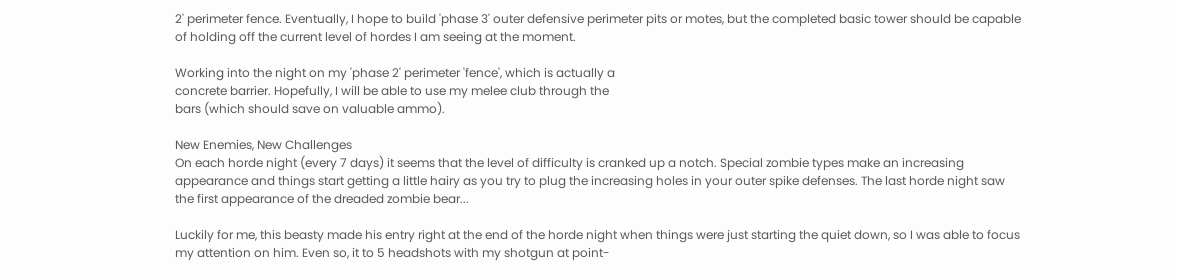2' perimeter fence. Eventually, I hope to build 'phase 3' outer defensive perimeter pits or motes, but the completed basic tower should be capable of holding off the current level of hordes I am seeing at the moment.

Working into the night on my 'phase 2' perimeter 'fence', which is actually a
concrete barrier. Hopefully, I will be able to use my melee club through the
bars (which should save on valuable ammo).

New Enemies, New Challenges
On each horde night (every 7 days) it seems that the level of difficulty is cranked up a notch. Special zombie types make an increasing appearance and things start getting a little hairy as you try to plug the increasing holes in your outer spike defenses. The last horde night saw the first appearance of the dreaded zombie bear...

Luckily for me, this beasty made his entry right at the end of the horde night when things were just starting the quiet down, so I was able to focus my attention on him. Even so, it to 5 headshots with my shotgun at point-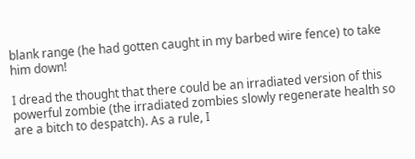blank range (he had gotten caught in my barbed wire fence) to take him down!

I dread the thought that there could be an irradiated version of this powerful zombie (the irradiated zombies slowly regenerate health so are a bitch to despatch). As a rule, I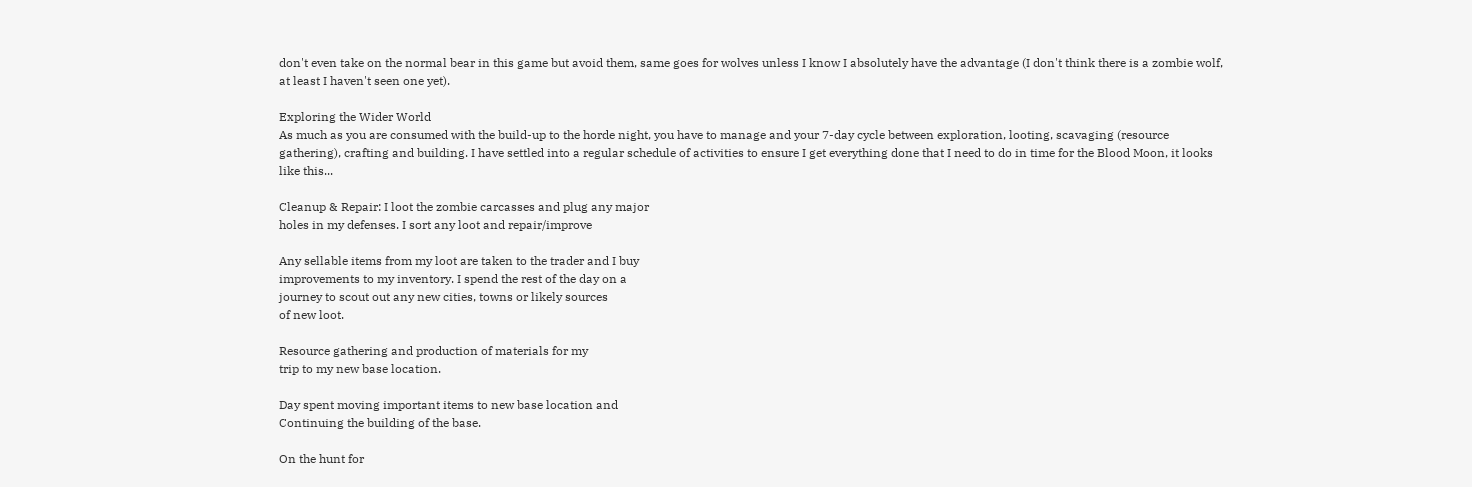don't even take on the normal bear in this game but avoid them, same goes for wolves unless I know I absolutely have the advantage (I don't think there is a zombie wolf, at least I haven't seen one yet).

Exploring the Wider World
As much as you are consumed with the build-up to the horde night, you have to manage and your 7-day cycle between exploration, looting, scavaging (resource gathering), crafting and building. I have settled into a regular schedule of activities to ensure I get everything done that I need to do in time for the Blood Moon, it looks like this...

Cleanup & Repair: I loot the zombie carcasses and plug any major
holes in my defenses. I sort any loot and repair/improve

Any sellable items from my loot are taken to the trader and I buy
improvements to my inventory. I spend the rest of the day on a
journey to scout out any new cities, towns or likely sources
of new loot.

Resource gathering and production of materials for my
trip to my new base location.

Day spent moving important items to new base location and
Continuing the building of the base.

On the hunt for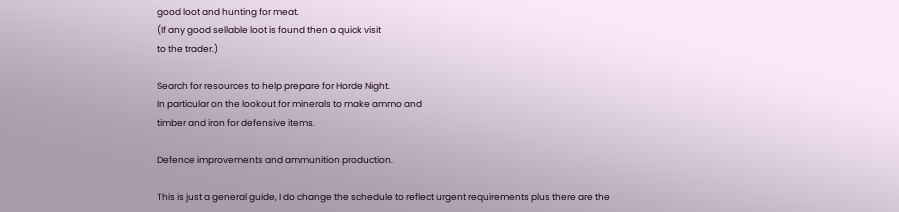good loot and hunting for meat.
(If any good sellable loot is found then a quick visit
to the trader.)

Search for resources to help prepare for Horde Night.
In particular on the lookout for minerals to make ammo and
timber and iron for defensive items.

Defence improvements and ammunition production.

This is just a general guide, I do change the schedule to reflect urgent requirements plus there are the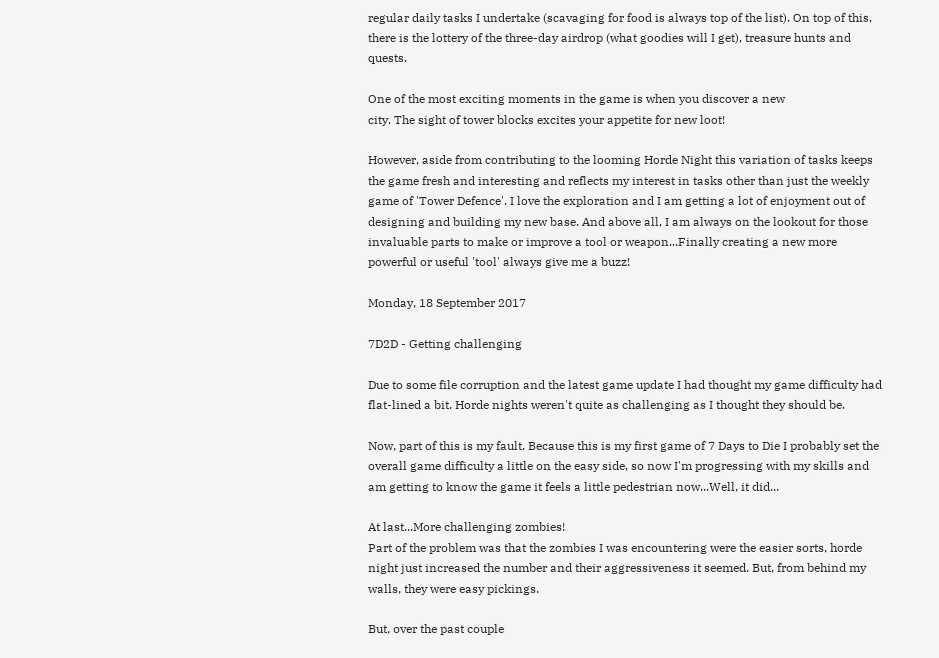regular daily tasks I undertake (scavaging for food is always top of the list). On top of this, there is the lottery of the three-day airdrop (what goodies will I get), treasure hunts and quests.

One of the most exciting moments in the game is when you discover a new
city. The sight of tower blocks excites your appetite for new loot!

However, aside from contributing to the looming Horde Night this variation of tasks keeps the game fresh and interesting and reflects my interest in tasks other than just the weekly game of 'Tower Defence'. I love the exploration and I am getting a lot of enjoyment out of designing and building my new base. And above all, I am always on the lookout for those invaluable parts to make or improve a tool or weapon...Finally creating a new more powerful or useful 'tool' always give me a buzz!

Monday, 18 September 2017

7D2D - Getting challenging

Due to some file corruption and the latest game update I had thought my game difficulty had flat-lined a bit. Horde nights weren't quite as challenging as I thought they should be.

Now, part of this is my fault. Because this is my first game of 7 Days to Die I probably set the overall game difficulty a little on the easy side, so now I'm progressing with my skills and am getting to know the game it feels a little pedestrian now...Well, it did...

At last...More challenging zombies!
Part of the problem was that the zombies I was encountering were the easier sorts, horde night just increased the number and their aggressiveness it seemed. But, from behind my walls, they were easy pickings.

But, over the past couple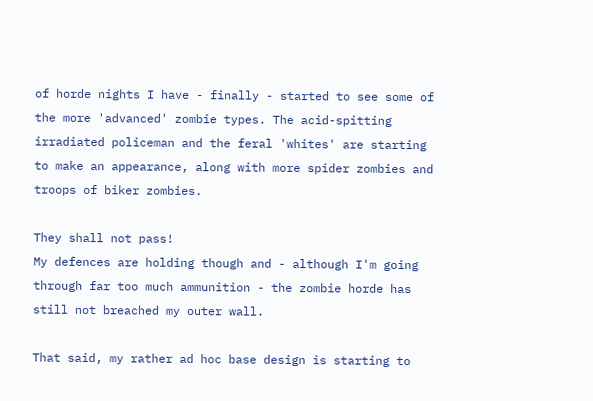of horde nights I have - finally - started to see some of the more 'advanced' zombie types. The acid-spitting irradiated policeman and the feral 'whites' are starting to make an appearance, along with more spider zombies and troops of biker zombies.

They shall not pass!
My defences are holding though and - although I'm going through far too much ammunition - the zombie horde has still not breached my outer wall.

That said, my rather ad hoc base design is starting to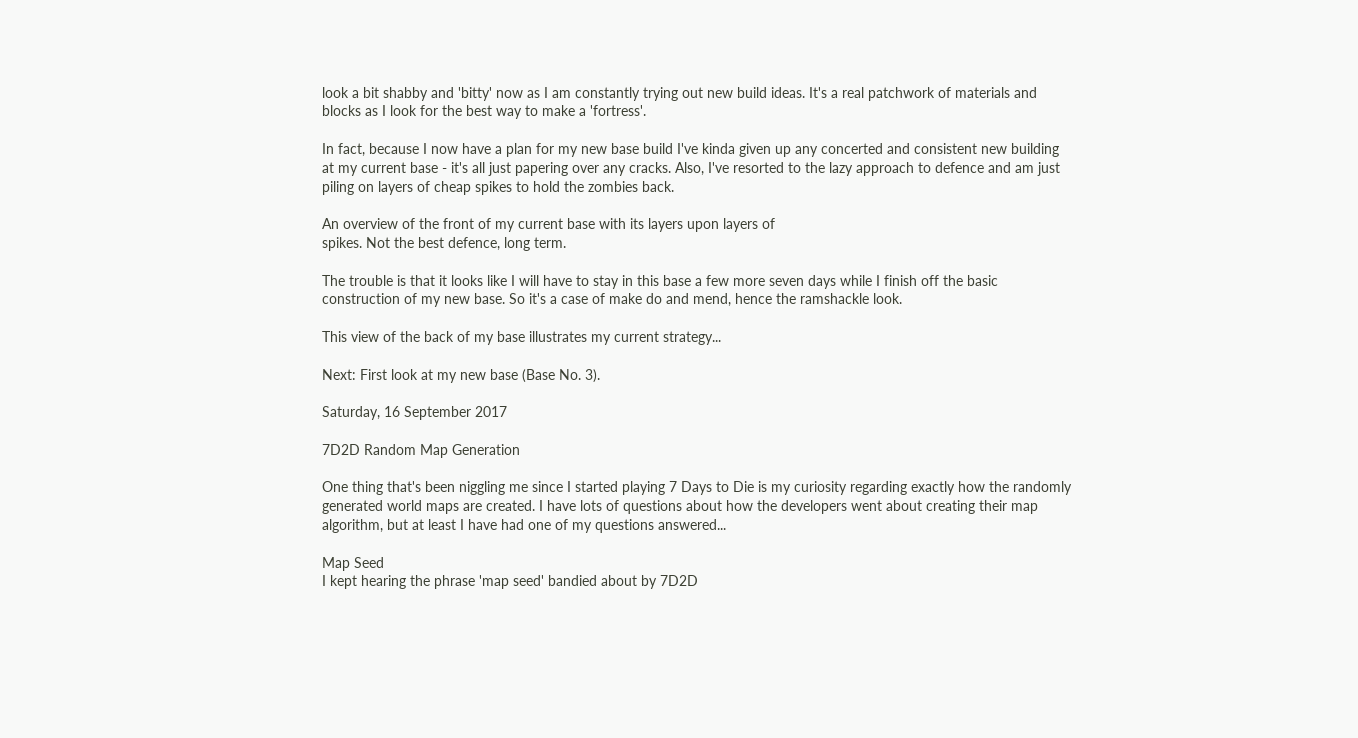look a bit shabby and 'bitty' now as I am constantly trying out new build ideas. It's a real patchwork of materials and blocks as I look for the best way to make a 'fortress'.

In fact, because I now have a plan for my new base build I've kinda given up any concerted and consistent new building at my current base - it's all just papering over any cracks. Also, I've resorted to the lazy approach to defence and am just piling on layers of cheap spikes to hold the zombies back.

An overview of the front of my current base with its layers upon layers of
spikes. Not the best defence, long term.

The trouble is that it looks like I will have to stay in this base a few more seven days while I finish off the basic construction of my new base. So it's a case of make do and mend, hence the ramshackle look.

This view of the back of my base illustrates my current strategy...

Next: First look at my new base (Base No. 3).

Saturday, 16 September 2017

7D2D Random Map Generation

One thing that's been niggling me since I started playing 7 Days to Die is my curiosity regarding exactly how the randomly generated world maps are created. I have lots of questions about how the developers went about creating their map algorithm, but at least I have had one of my questions answered...

Map Seed
I kept hearing the phrase 'map seed' bandied about by 7D2D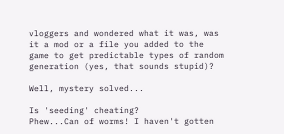vloggers and wondered what it was, was it a mod or a file you added to the game to get predictable types of random generation (yes, that sounds stupid)?

Well, mystery solved...

Is 'seeding' cheating?
Phew...Can of worms! I haven't gotten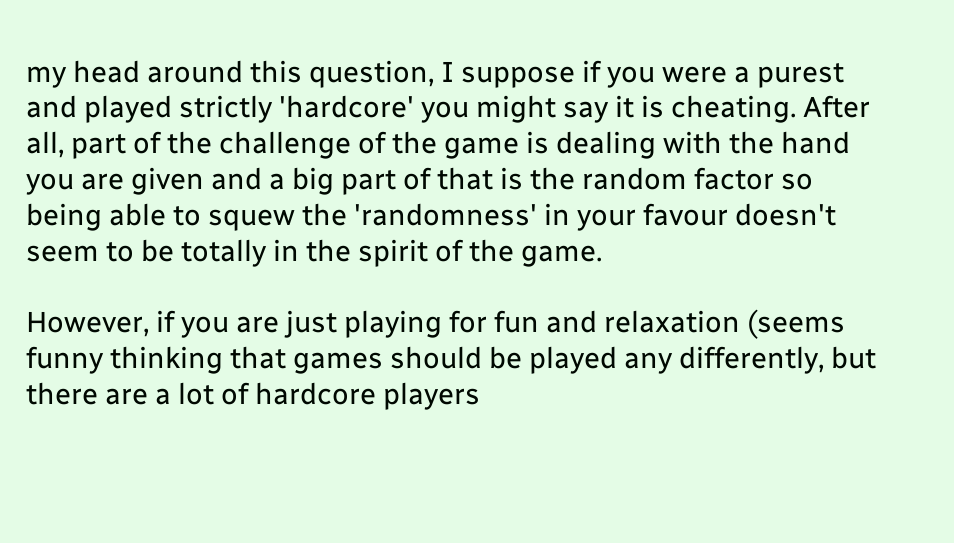my head around this question, I suppose if you were a purest and played strictly 'hardcore' you might say it is cheating. After all, part of the challenge of the game is dealing with the hand you are given and a big part of that is the random factor so being able to squew the 'randomness' in your favour doesn't seem to be totally in the spirit of the game.

However, if you are just playing for fun and relaxation (seems funny thinking that games should be played any differently, but there are a lot of hardcore players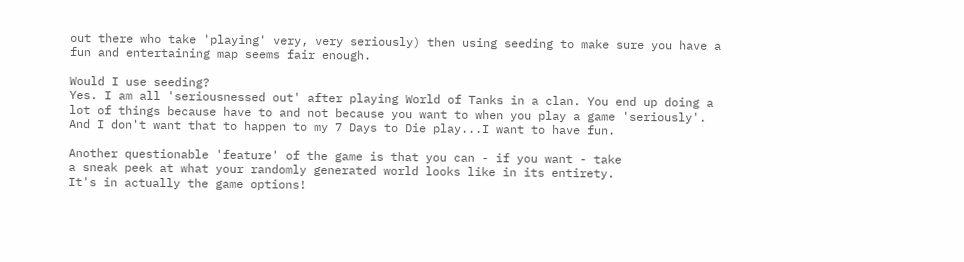out there who take 'playing' very, very seriously) then using seeding to make sure you have a fun and entertaining map seems fair enough.

Would I use seeding?
Yes. I am all 'seriousnessed out' after playing World of Tanks in a clan. You end up doing a lot of things because have to and not because you want to when you play a game 'seriously'. And I don't want that to happen to my 7 Days to Die play...I want to have fun.

Another questionable 'feature' of the game is that you can - if you want - take
a sneak peek at what your randomly generated world looks like in its entirety.
It's in actually the game options!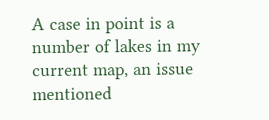A case in point is a number of lakes in my current map, an issue mentioned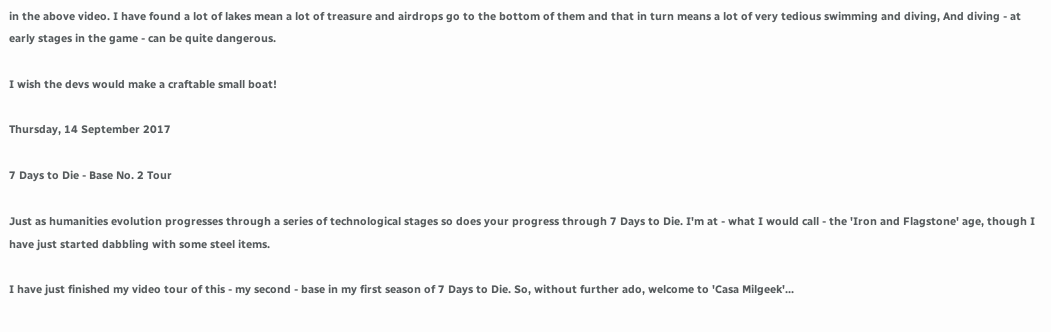in the above video. I have found a lot of lakes mean a lot of treasure and airdrops go to the bottom of them and that in turn means a lot of very tedious swimming and diving, And diving - at early stages in the game - can be quite dangerous.

I wish the devs would make a craftable small boat!

Thursday, 14 September 2017

7 Days to Die - Base No. 2 Tour

Just as humanities evolution progresses through a series of technological stages so does your progress through 7 Days to Die. I'm at - what I would call - the 'Iron and Flagstone' age, though I have just started dabbling with some steel items.

I have just finished my video tour of this - my second - base in my first season of 7 Days to Die. So, without further ado, welcome to 'Casa Milgeek'...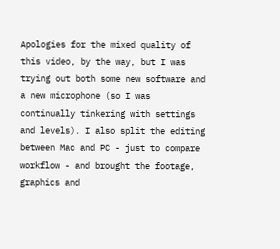Apologies for the mixed quality of this video, by the way, but I was trying out both some new software and a new microphone (so I was continually tinkering with settings and levels). I also split the editing between Mac and PC - just to compare workflow - and brought the footage, graphics and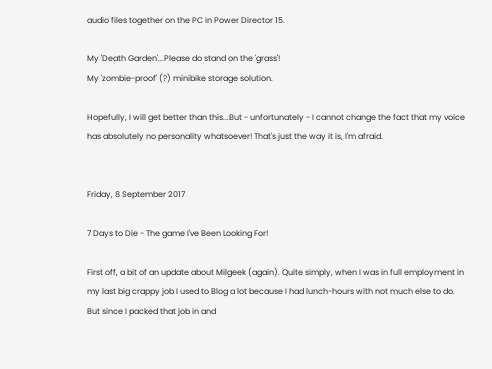audio files together on the PC in Power Director 15.

My 'Death Garden'...Please do stand on the 'grass'!
My 'zombie-proof' (?) minibike storage solution.

Hopefully, I will get better than this...But - unfortunately - I cannot change the fact that my voice has absolutely no personality whatsoever! That's just the way it is, I'm afraid.


Friday, 8 September 2017

7 Days to Die - The game I've Been Looking For!

First off, a bit of an update about Milgeek (again). Quite simply, when I was in full employment in my last big crappy job I used to Blog a lot because I had lunch-hours with not much else to do. But since I packed that job in and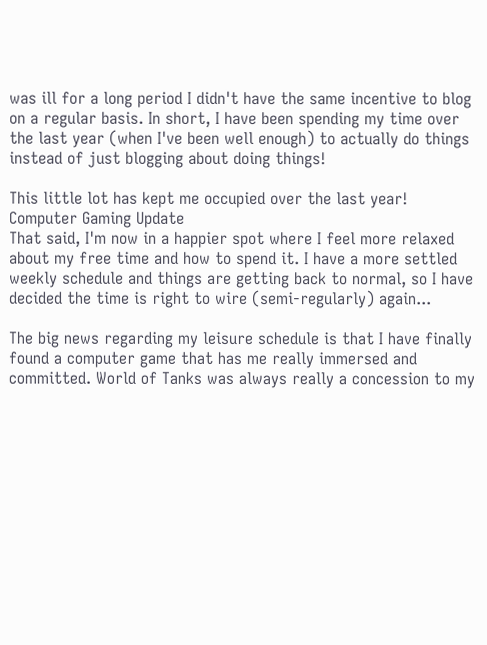was ill for a long period I didn't have the same incentive to blog on a regular basis. In short, I have been spending my time over the last year (when I've been well enough) to actually do things instead of just blogging about doing things!

This little lot has kept me occupied over the last year!
Computer Gaming Update
That said, I'm now in a happier spot where I feel more relaxed about my free time and how to spend it. I have a more settled weekly schedule and things are getting back to normal, so I have decided the time is right to wire (semi-regularly) again...

The big news regarding my leisure schedule is that I have finally found a computer game that has me really immersed and committed. World of Tanks was always really a concession to my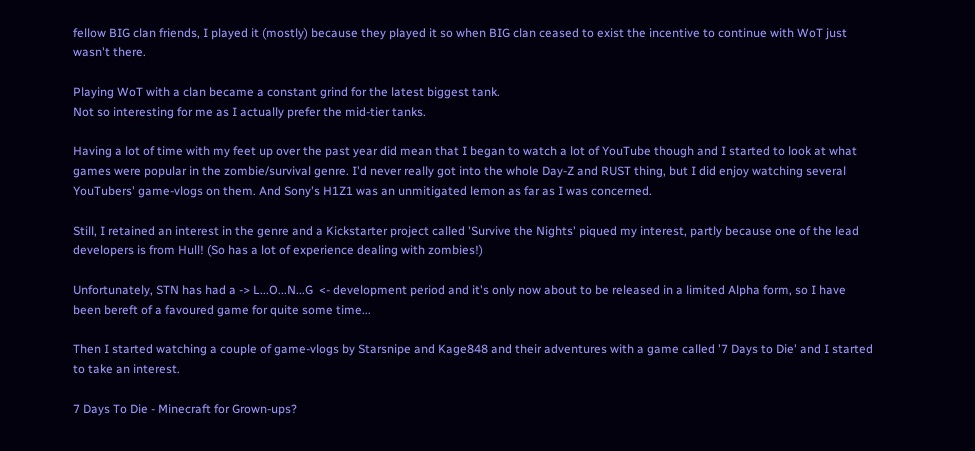fellow BIG clan friends, I played it (mostly) because they played it so when BIG clan ceased to exist the incentive to continue with WoT just wasn't there.

Playing WoT with a clan became a constant grind for the latest biggest tank.
Not so interesting for me as I actually prefer the mid-tier tanks.

Having a lot of time with my feet up over the past year did mean that I began to watch a lot of YouTube though and I started to look at what games were popular in the zombie/survival genre. I'd never really got into the whole Day-Z and RUST thing, but I did enjoy watching several YouTubers' game-vlogs on them. And Sony's H1Z1 was an unmitigated lemon as far as I was concerned.

Still, I retained an interest in the genre and a Kickstarter project called 'Survive the Nights' piqued my interest, partly because one of the lead developers is from Hull! (So has a lot of experience dealing with zombies!)

Unfortunately, STN has had a -> L...O...N...G  <- development period and it's only now about to be released in a limited Alpha form, so I have been bereft of a favoured game for quite some time...

Then I started watching a couple of game-vlogs by Starsnipe and Kage848 and their adventures with a game called '7 Days to Die' and I started to take an interest.

7 Days To Die - Minecraft for Grown-ups?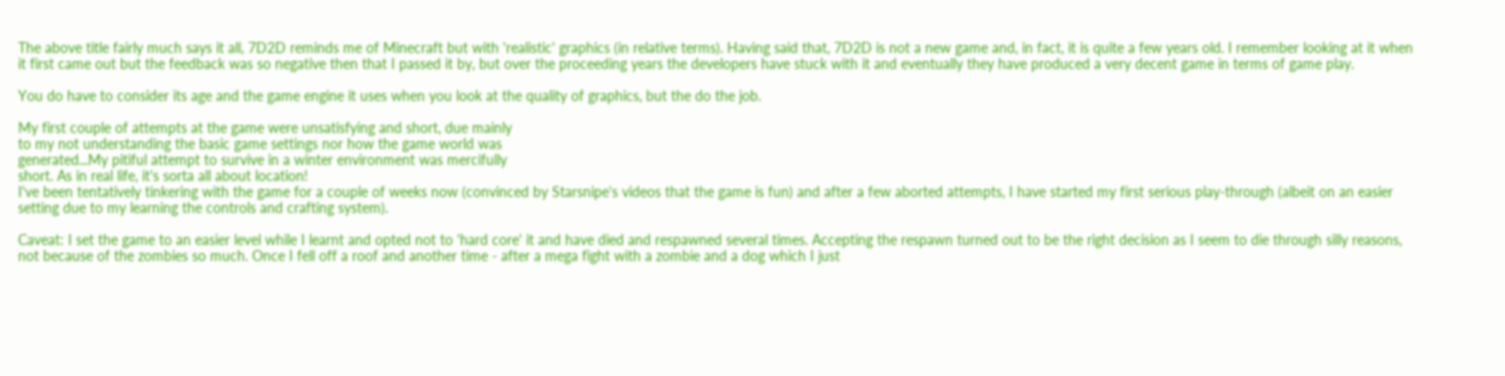The above title fairly much says it all, 7D2D reminds me of Minecraft but with 'realistic' graphics (in relative terms). Having said that, 7D2D is not a new game and, in fact, it is quite a few years old. I remember looking at it when it first came out but the feedback was so negative then that I passed it by, but over the proceeding years the developers have stuck with it and eventually they have produced a very decent game in terms of game play.

You do have to consider its age and the game engine it uses when you look at the quality of graphics, but the do the job.

My first couple of attempts at the game were unsatisfying and short, due mainly
to my not understanding the basic game settings nor how the game world was
generated...My pitiful attempt to survive in a winter environment was mercifully
short. As in real life, it's sorta all about location!
I've been tentatively tinkering with the game for a couple of weeks now (convinced by Starsnipe's videos that the game is fun) and after a few aborted attempts, I have started my first serious play-through (albeit on an easier setting due to my learning the controls and crafting system).

Caveat: I set the game to an easier level while I learnt and opted not to 'hard core' it and have died and respawned several times. Accepting the respawn turned out to be the right decision as I seem to die through silly reasons, not because of the zombies so much. Once I fell off a roof and another time - after a mega fight with a zombie and a dog which I just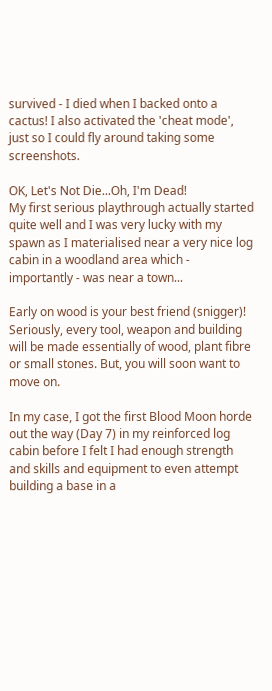survived - I died when I backed onto a cactus! I also activated the 'cheat mode', just so I could fly around taking some screenshots.

OK, Let's Not Die...Oh, I'm Dead!
My first serious playthrough actually started quite well and I was very lucky with my spawn as I materialised near a very nice log cabin in a woodland area which - importantly - was near a town...

Early on wood is your best friend (snigger)! Seriously, every tool, weapon and building will be made essentially of wood, plant fibre or small stones. But, you will soon want to move on.

In my case, I got the first Blood Moon horde out the way (Day 7) in my reinforced log cabin before I felt I had enough strength and skills and equipment to even attempt building a base in a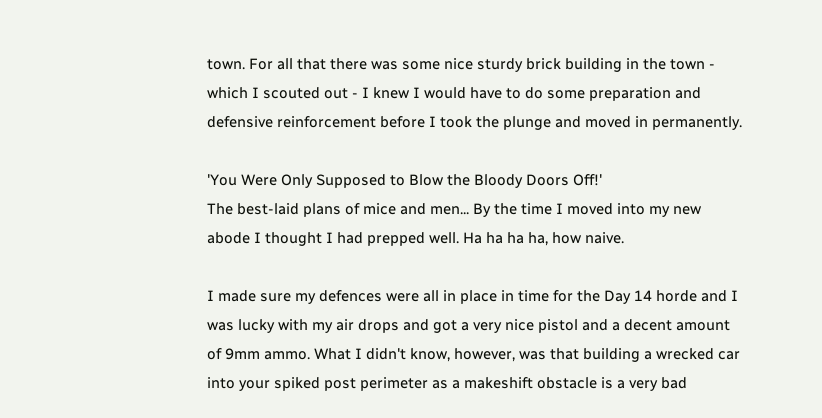town. For all that there was some nice sturdy brick building in the town - which I scouted out - I knew I would have to do some preparation and defensive reinforcement before I took the plunge and moved in permanently.

'You Were Only Supposed to Blow the Bloody Doors Off!'
The best-laid plans of mice and men... By the time I moved into my new abode I thought I had prepped well. Ha ha ha ha, how naive.

I made sure my defences were all in place in time for the Day 14 horde and I was lucky with my air drops and got a very nice pistol and a decent amount of 9mm ammo. What I didn't know, however, was that building a wrecked car into your spiked post perimeter as a makeshift obstacle is a very bad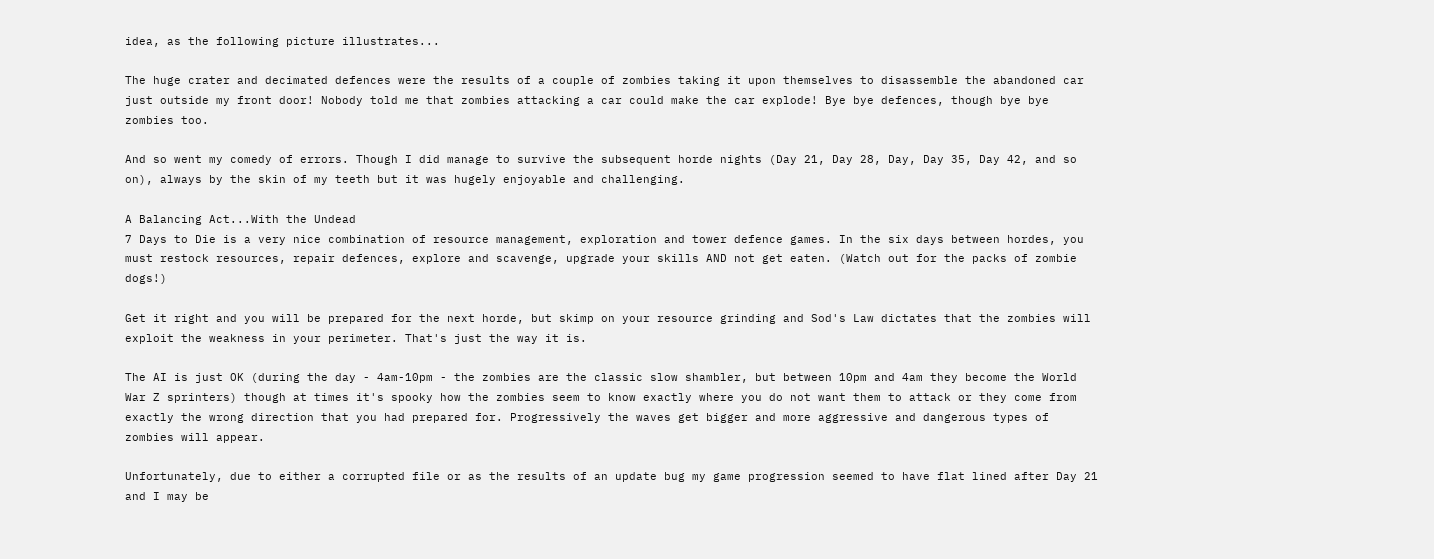idea, as the following picture illustrates...

The huge crater and decimated defences were the results of a couple of zombies taking it upon themselves to disassemble the abandoned car just outside my front door! Nobody told me that zombies attacking a car could make the car explode! Bye bye defences, though bye bye zombies too.

And so went my comedy of errors. Though I did manage to survive the subsequent horde nights (Day 21, Day 28, Day, Day 35, Day 42, and so on), always by the skin of my teeth but it was hugely enjoyable and challenging.

A Balancing Act...With the Undead
7 Days to Die is a very nice combination of resource management, exploration and tower defence games. In the six days between hordes, you must restock resources, repair defences, explore and scavenge, upgrade your skills AND not get eaten. (Watch out for the packs of zombie dogs!)

Get it right and you will be prepared for the next horde, but skimp on your resource grinding and Sod's Law dictates that the zombies will exploit the weakness in your perimeter. That's just the way it is.

The AI is just OK (during the day - 4am-10pm - the zombies are the classic slow shambler, but between 10pm and 4am they become the World War Z sprinters) though at times it's spooky how the zombies seem to know exactly where you do not want them to attack or they come from exactly the wrong direction that you had prepared for. Progressively the waves get bigger and more aggressive and dangerous types of zombies will appear.

Unfortunately, due to either a corrupted file or as the results of an update bug my game progression seemed to have flat lined after Day 21 and I may be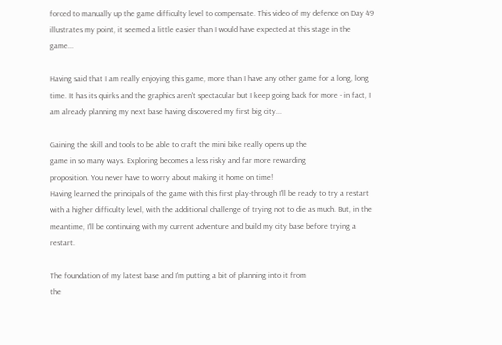forced to manually up the game difficulty level to compensate. This video of my defence on Day 49 illustrates my point, it seemed a little easier than I would have expected at this stage in the game...

Having said that I am really enjoying this game, more than I have any other game for a long, long time. It has its quirks and the graphics aren't spectacular but I keep going back for more - in fact, I am already planning my next base having discovered my first big city...

Gaining the skill and tools to be able to craft the mini bike really opens up the
game in so many ways. Exploring becomes a less risky and far more rewarding
proposition. You never have to worry about making it home on time!
Having learned the principals of the game with this first play-through I'll be ready to try a restart with a higher difficulty level, with the additional challenge of trying not to die as much. But, in the meantime, I'll be continuing with my current adventure and build my city base before trying a restart.

The foundation of my latest base and I'm putting a bit of planning into it from
the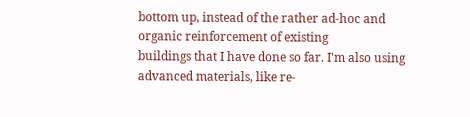bottom up, instead of the rather ad-hoc and organic reinforcement of existing
buildings that I have done so far. I'm also using advanced materials, like re-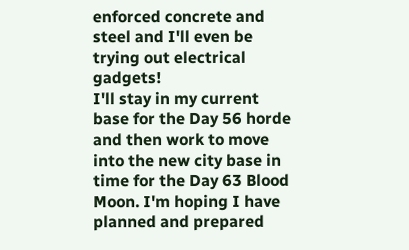enforced concrete and steel and I'll even be trying out electrical gadgets!
I'll stay in my current base for the Day 56 horde and then work to move into the new city base in time for the Day 63 Blood Moon. I'm hoping I have planned and prepared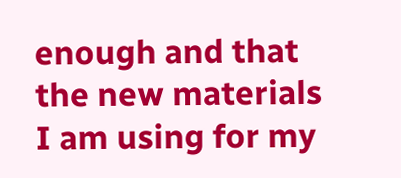enough and that the new materials I am using for my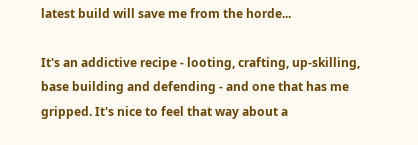latest build will save me from the horde...

It's an addictive recipe - looting, crafting, up-skilling, base building and defending - and one that has me gripped. It's nice to feel that way about a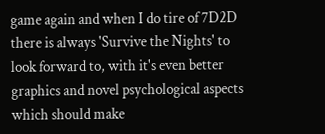game again and when I do tire of 7D2D there is always 'Survive the Nights' to look forward to, with it's even better graphics and novel psychological aspects which should make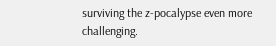surviving the z-pocalypse even more challenging.